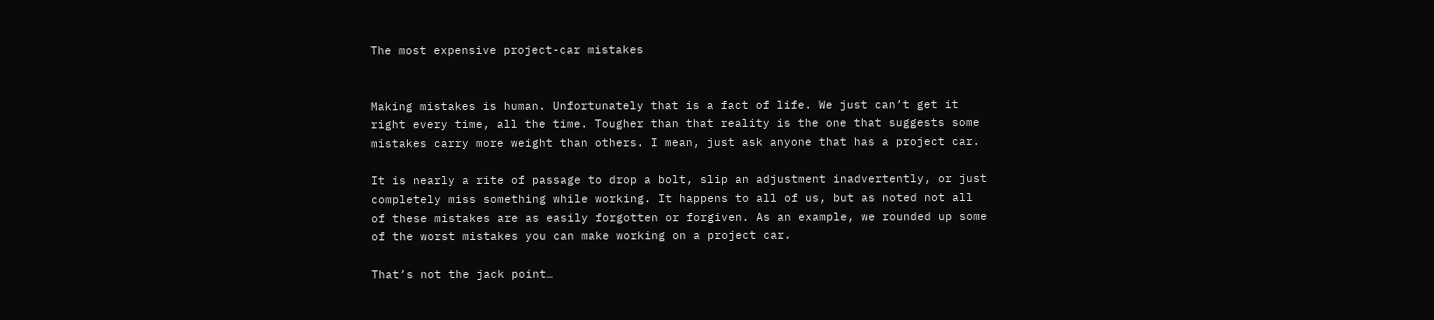The most expensive project-car mistakes


Making mistakes is human. Unfortunately that is a fact of life. We just can’t get it right every time, all the time. Tougher than that reality is the one that suggests some mistakes carry more weight than others. I mean, just ask anyone that has a project car.

It is nearly a rite of passage to drop a bolt, slip an adjustment inadvertently, or just completely miss something while working. It happens to all of us, but as noted not all of these mistakes are as easily forgotten or forgiven. As an example, we rounded up some of the worst mistakes you can make working on a project car.

That’s not the jack point…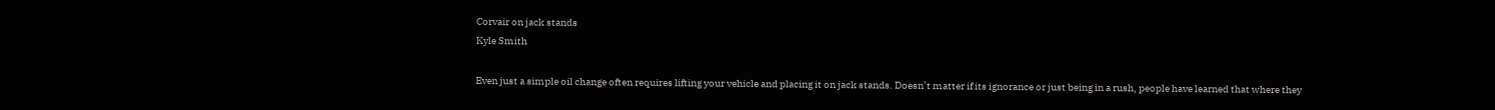Corvair on jack stands
Kyle Smith

Even just a simple oil change often requires lifting your vehicle and placing it on jack stands. Doesn’t matter if its ignorance or just being in a rush, people have learned that where they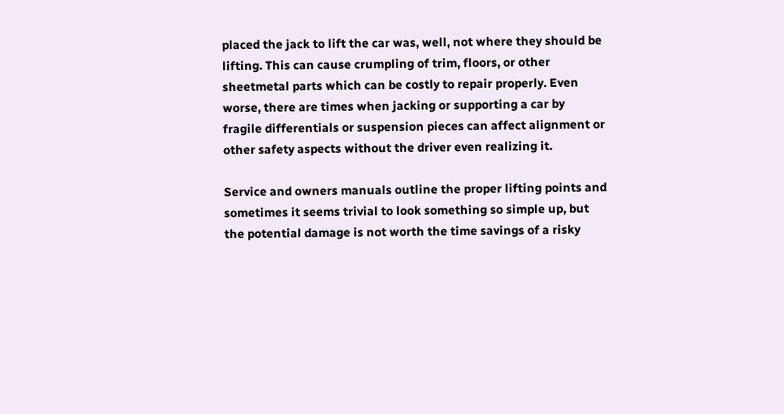placed the jack to lift the car was, well, not where they should be lifting. This can cause crumpling of trim, floors, or other sheetmetal parts which can be costly to repair properly. Even worse, there are times when jacking or supporting a car by fragile differentials or suspension pieces can affect alignment or other safety aspects without the driver even realizing it.

Service and owners manuals outline the proper lifting points and sometimes it seems trivial to look something so simple up, but the potential damage is not worth the time savings of a risky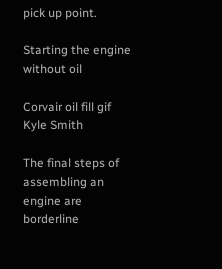pick up point.

Starting the engine without oil

Corvair oil fill gif
Kyle Smith

The final steps of assembling an engine are borderline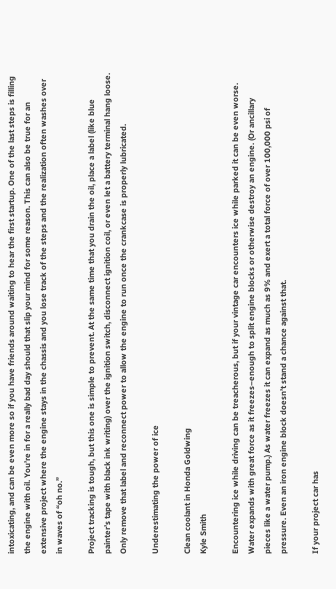intoxicating, and can be even more so if you have friends around waiting to hear the first startup. One of the last steps is filling the engine with oil. You’re in for a really bad day should that slip your mind for some reason. This can also be true for an extensive project where the engine stays in the chassis and you lose track of the steps and the realization often washes over in waves of “oh no.”

Project tracking is tough, but this one is simple to prevent. At the same time that you drain the oil, place a label (like blue painter’s tape with black ink writing) over the ignition switch, disconnect ignition coil, or even let a battery terminal hang loose. Only remove that label and reconnect power to allow the engine to run once the crankcase is properly lubricated.

Underestimating the power of ice

Clean coolant in Honda Goldwing
Kyle Smith

Encountering ice while driving can be treacherous, but if your vintage car encounters ice while parked it can be even worse. Water expands with great force as it freezes–enough to split engine blocks or otherwise destroy an engine. (Or ancillary pieces like a water pump.) As water freezes it can expand as much as 9% and exert a total force of over 100,000 psi of pressure. Even an iron engine block doesn’t stand a chance against that.

If your project car has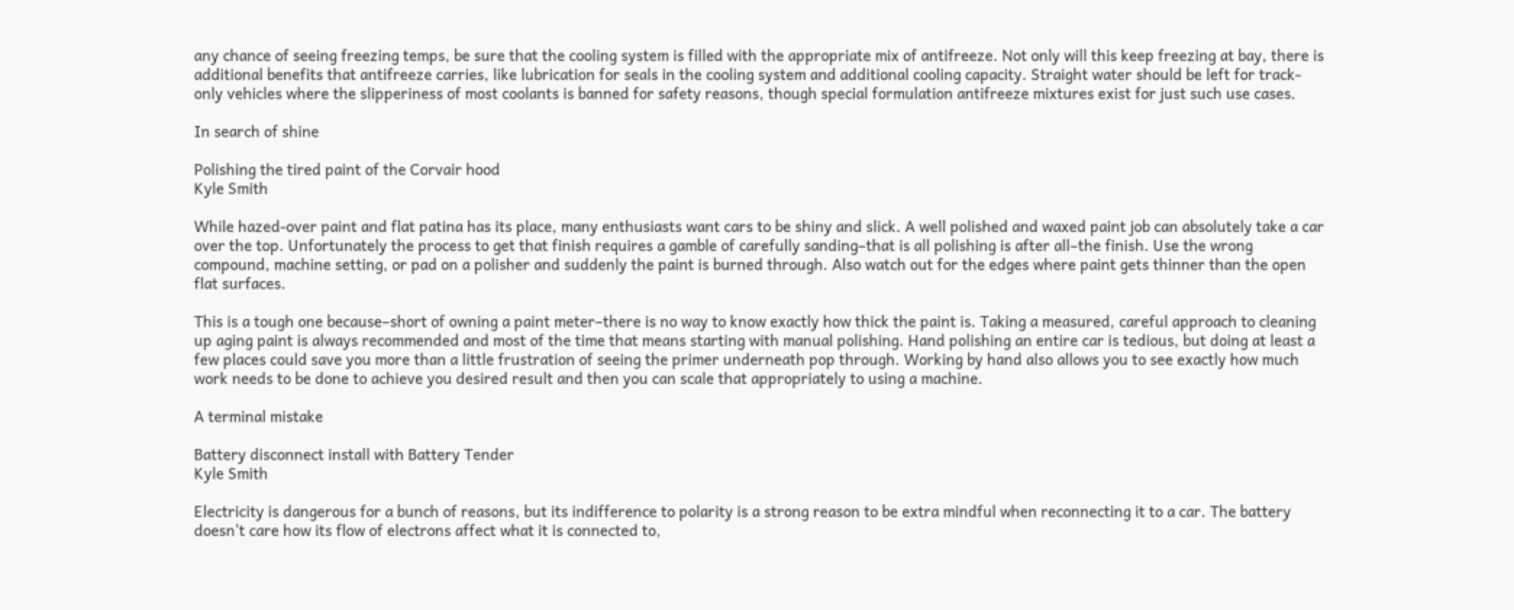any chance of seeing freezing temps, be sure that the cooling system is filled with the appropriate mix of antifreeze. Not only will this keep freezing at bay, there is additional benefits that antifreeze carries, like lubrication for seals in the cooling system and additional cooling capacity. Straight water should be left for track-only vehicles where the slipperiness of most coolants is banned for safety reasons, though special formulation antifreeze mixtures exist for just such use cases.

In search of shine

Polishing the tired paint of the Corvair hood
Kyle Smith

While hazed-over paint and flat patina has its place, many enthusiasts want cars to be shiny and slick. A well polished and waxed paint job can absolutely take a car over the top. Unfortunately the process to get that finish requires a gamble of carefully sanding–that is all polishing is after all–the finish. Use the wrong compound, machine setting, or pad on a polisher and suddenly the paint is burned through. Also watch out for the edges where paint gets thinner than the open flat surfaces.

This is a tough one because–short of owning a paint meter–there is no way to know exactly how thick the paint is. Taking a measured, careful approach to cleaning up aging paint is always recommended and most of the time that means starting with manual polishing. Hand polishing an entire car is tedious, but doing at least a few places could save you more than a little frustration of seeing the primer underneath pop through. Working by hand also allows you to see exactly how much work needs to be done to achieve you desired result and then you can scale that appropriately to using a machine.

A terminal mistake

Battery disconnect install with Battery Tender
Kyle Smith

Electricity is dangerous for a bunch of reasons, but its indifference to polarity is a strong reason to be extra mindful when reconnecting it to a car. The battery doesn’t care how its flow of electrons affect what it is connected to,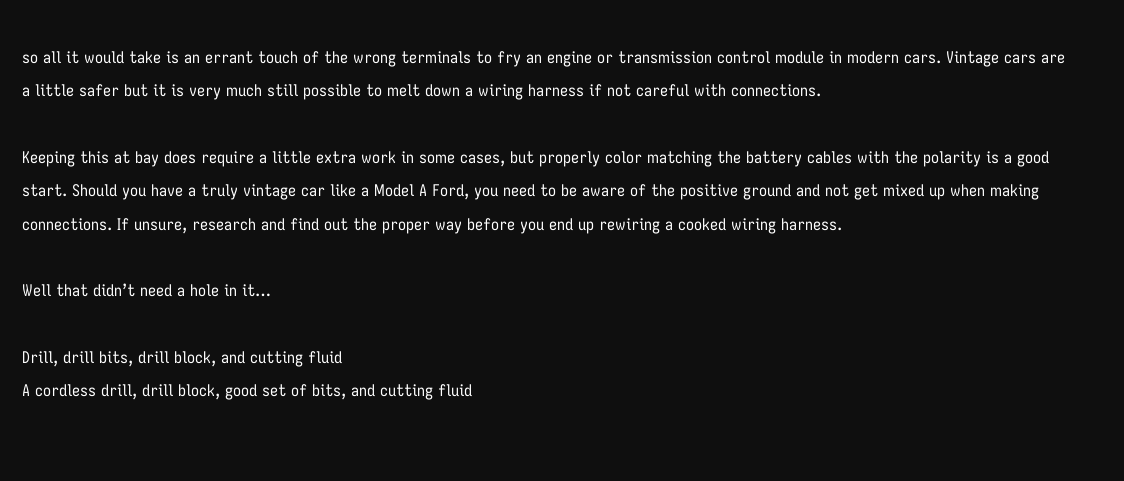so all it would take is an errant touch of the wrong terminals to fry an engine or transmission control module in modern cars. Vintage cars are a little safer but it is very much still possible to melt down a wiring harness if not careful with connections.

Keeping this at bay does require a little extra work in some cases, but properly color matching the battery cables with the polarity is a good start. Should you have a truly vintage car like a Model A Ford, you need to be aware of the positive ground and not get mixed up when making connections. If unsure, research and find out the proper way before you end up rewiring a cooked wiring harness.

Well that didn’t need a hole in it…

Drill, drill bits, drill block, and cutting fluid
A cordless drill, drill block, good set of bits, and cutting fluid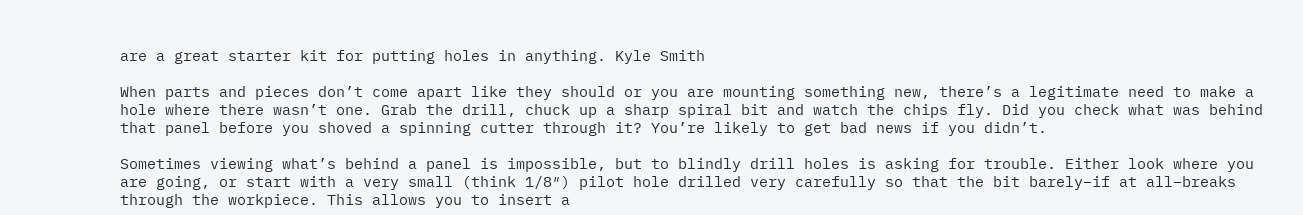are a great starter kit for putting holes in anything. Kyle Smith

When parts and pieces don’t come apart like they should or you are mounting something new, there’s a legitimate need to make a hole where there wasn’t one. Grab the drill, chuck up a sharp spiral bit and watch the chips fly. Did you check what was behind that panel before you shoved a spinning cutter through it? You’re likely to get bad news if you didn’t.

Sometimes viewing what’s behind a panel is impossible, but to blindly drill holes is asking for trouble. Either look where you are going, or start with a very small (think 1/8″) pilot hole drilled very carefully so that the bit barely–if at all–breaks through the workpiece. This allows you to insert a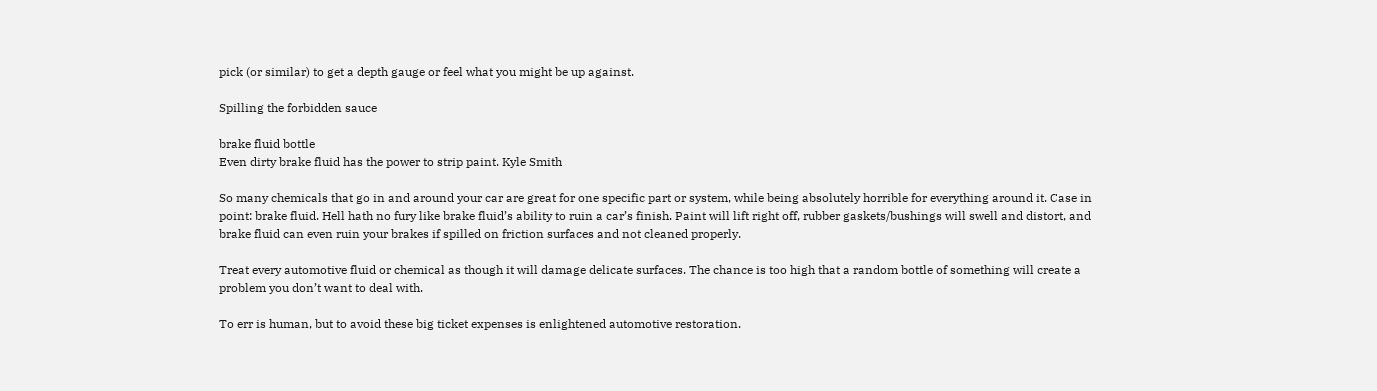pick (or similar) to get a depth gauge or feel what you might be up against.

Spilling the forbidden sauce

brake fluid bottle
Even dirty brake fluid has the power to strip paint. Kyle Smith

So many chemicals that go in and around your car are great for one specific part or system, while being absolutely horrible for everything around it. Case in point: brake fluid. Hell hath no fury like brake fluid’s ability to ruin a car’s finish. Paint will lift right off, rubber gaskets/bushings will swell and distort, and brake fluid can even ruin your brakes if spilled on friction surfaces and not cleaned properly.

Treat every automotive fluid or chemical as though it will damage delicate surfaces. The chance is too high that a random bottle of something will create a problem you don’t want to deal with.

To err is human, but to avoid these big ticket expenses is enlightened automotive restoration.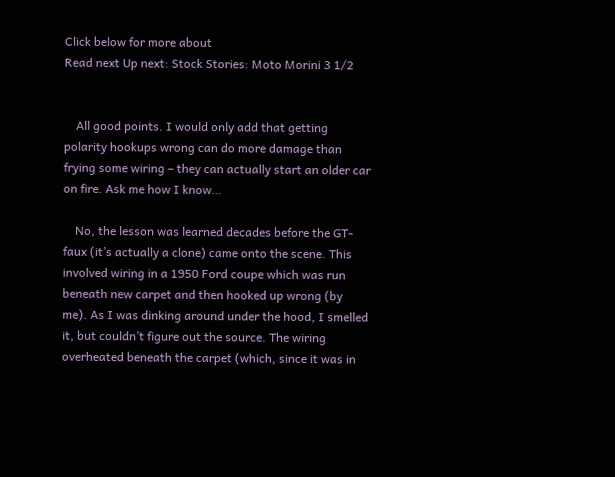Click below for more about
Read next Up next: Stock Stories: Moto Morini 3 1/2


    All good points. I would only add that getting polarity hookups wrong can do more damage than frying some wiring – they can actually start an older car on fire. Ask me how I know…

    No, the lesson was learned decades before the GT-faux (it’s actually a clone) came onto the scene. This involved wiring in a 1950 Ford coupe which was run beneath new carpet and then hooked up wrong (by me). As I was dinking around under the hood, I smelled it, but couldn’t figure out the source. The wiring overheated beneath the carpet (which, since it was in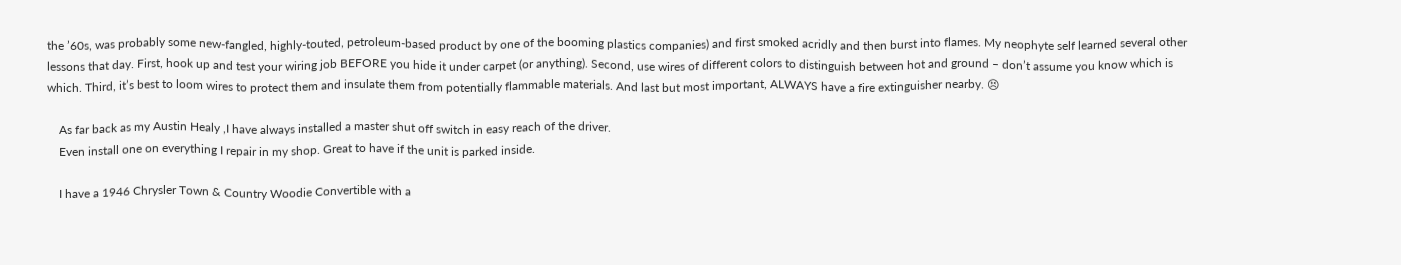the ’60s, was probably some new-fangled, highly-touted, petroleum-based product by one of the booming plastics companies) and first smoked acridly and then burst into flames. My neophyte self learned several other lessons that day. First, hook up and test your wiring job BEFORE you hide it under carpet (or anything). Second, use wires of different colors to distinguish between hot and ground – don’t assume you know which is which. Third, it’s best to loom wires to protect them and insulate them from potentially flammable materials. And last but most important, ALWAYS have a fire extinguisher nearby. 😣

    As far back as my Austin Healy ,I have always installed a master shut off switch in easy reach of the driver.
    Even install one on everything I repair in my shop. Great to have if the unit is parked inside.

    I have a 1946 Chrysler Town & Country Woodie Convertible with a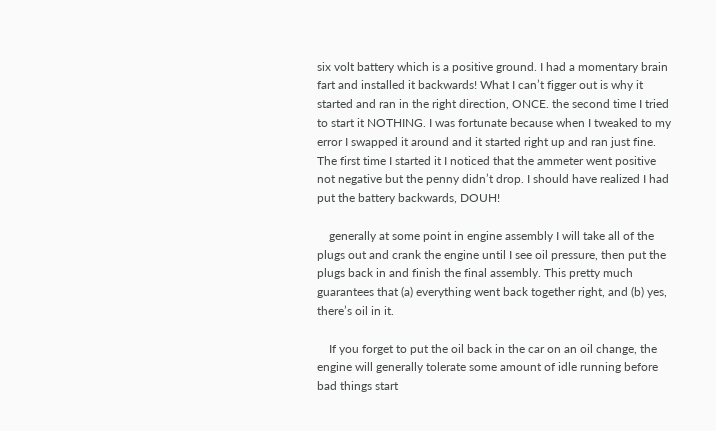six volt battery which is a positive ground. I had a momentary brain fart and installed it backwards! What I can’t figger out is why it started and ran in the right direction, ONCE. the second time I tried to start it NOTHING. I was fortunate because when I tweaked to my error I swapped it around and it started right up and ran just fine. The first time I started it I noticed that the ammeter went positive not negative but the penny didn’t drop. I should have realized I had put the battery backwards, DOUH!

    generally at some point in engine assembly I will take all of the plugs out and crank the engine until I see oil pressure, then put the plugs back in and finish the final assembly. This pretty much guarantees that (a) everything went back together right, and (b) yes, there’s oil in it.

    If you forget to put the oil back in the car on an oil change, the engine will generally tolerate some amount of idle running before bad things start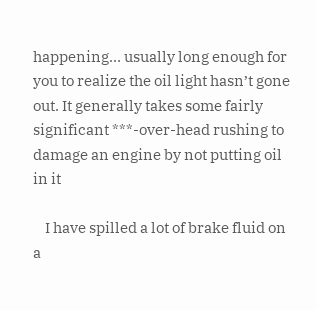happening… usually long enough for you to realize the oil light hasn’t gone out. It generally takes some fairly significant ***-over-head rushing to damage an engine by not putting oil in it

    I have spilled a lot of brake fluid on a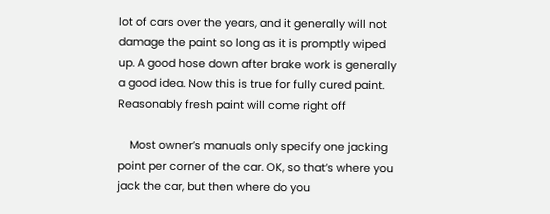lot of cars over the years, and it generally will not damage the paint so long as it is promptly wiped up. A good hose down after brake work is generally a good idea. Now this is true for fully cured paint. Reasonably fresh paint will come right off

    Most owner’s manuals only specify one jacking point per corner of the car. OK, so that’s where you jack the car, but then where do you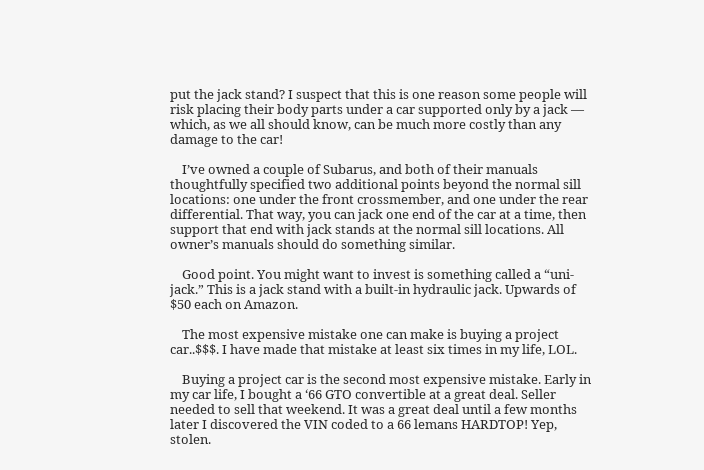put the jack stand? I suspect that this is one reason some people will risk placing their body parts under a car supported only by a jack — which, as we all should know, can be much more costly than any damage to the car!

    I’ve owned a couple of Subarus, and both of their manuals thoughtfully specified two additional points beyond the normal sill locations: one under the front crossmember, and one under the rear differential. That way, you can jack one end of the car at a time, then support that end with jack stands at the normal sill locations. All owner’s manuals should do something similar.

    Good point. You might want to invest is something called a “uni-jack.” This is a jack stand with a built-in hydraulic jack. Upwards of $50 each on Amazon.

    The most expensive mistake one can make is buying a project car..$$$. I have made that mistake at least six times in my life, LOL.

    Buying a project car is the second most expensive mistake. Early in my car life, I bought a ‘66 GTO convertible at a great deal. Seller needed to sell that weekend. It was a great deal until a few months later I discovered the VIN coded to a 66 lemans HARDTOP! Yep, stolen.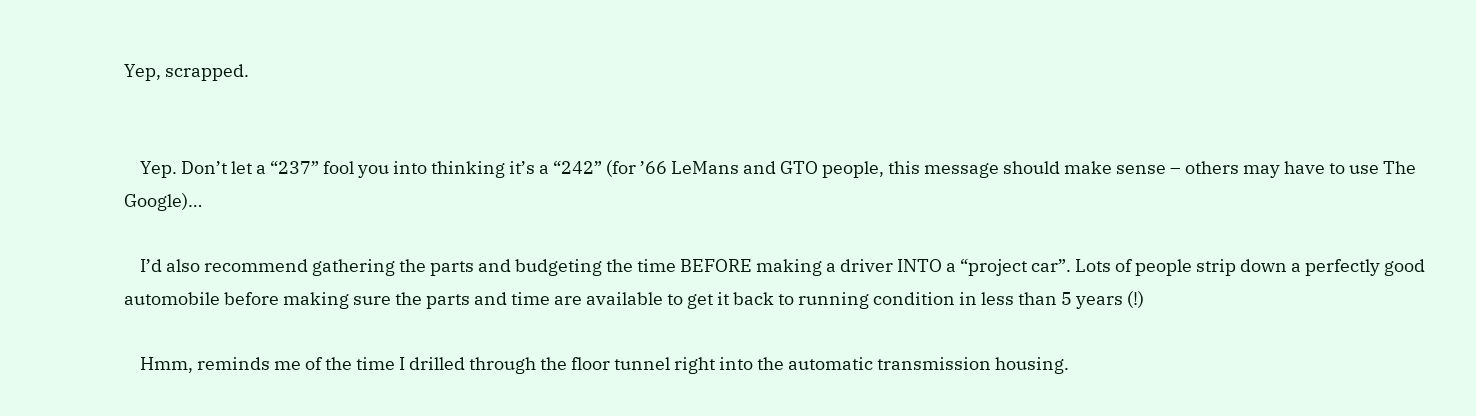Yep, scrapped.


    Yep. Don’t let a “237” fool you into thinking it’s a “242” (for ’66 LeMans and GTO people, this message should make sense – others may have to use The Google)…

    I’d also recommend gathering the parts and budgeting the time BEFORE making a driver INTO a “project car”. Lots of people strip down a perfectly good automobile before making sure the parts and time are available to get it back to running condition in less than 5 years (!)

    Hmm, reminds me of the time I drilled through the floor tunnel right into the automatic transmission housing.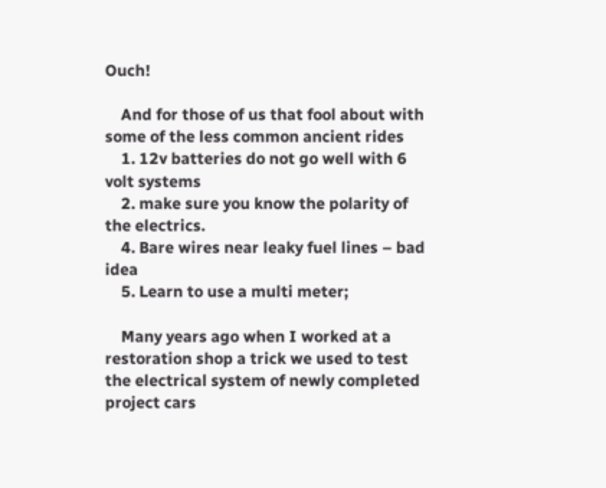Ouch!

    And for those of us that fool about with some of the less common ancient rides
    1. 12v batteries do not go well with 6 volt systems
    2. make sure you know the polarity of the electrics.
    4. Bare wires near leaky fuel lines – bad idea
    5. Learn to use a multi meter;

    Many years ago when I worked at a restoration shop a trick we used to test the electrical system of newly completed project cars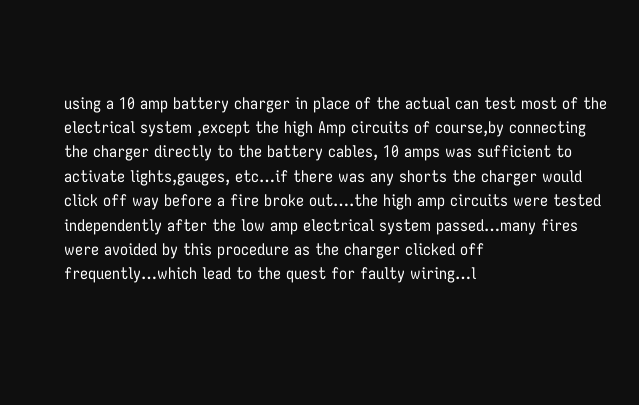using a 10 amp battery charger in place of the actual can test most of the electrical system ,except the high Amp circuits of course,by connecting the charger directly to the battery cables, 10 amps was sufficient to activate lights,gauges, etc…if there was any shorts the charger would click off way before a fire broke out….the high amp circuits were tested independently after the low amp electrical system passed…many fires were avoided by this procedure as the charger clicked off frequently…which lead to the quest for faulty wiring…l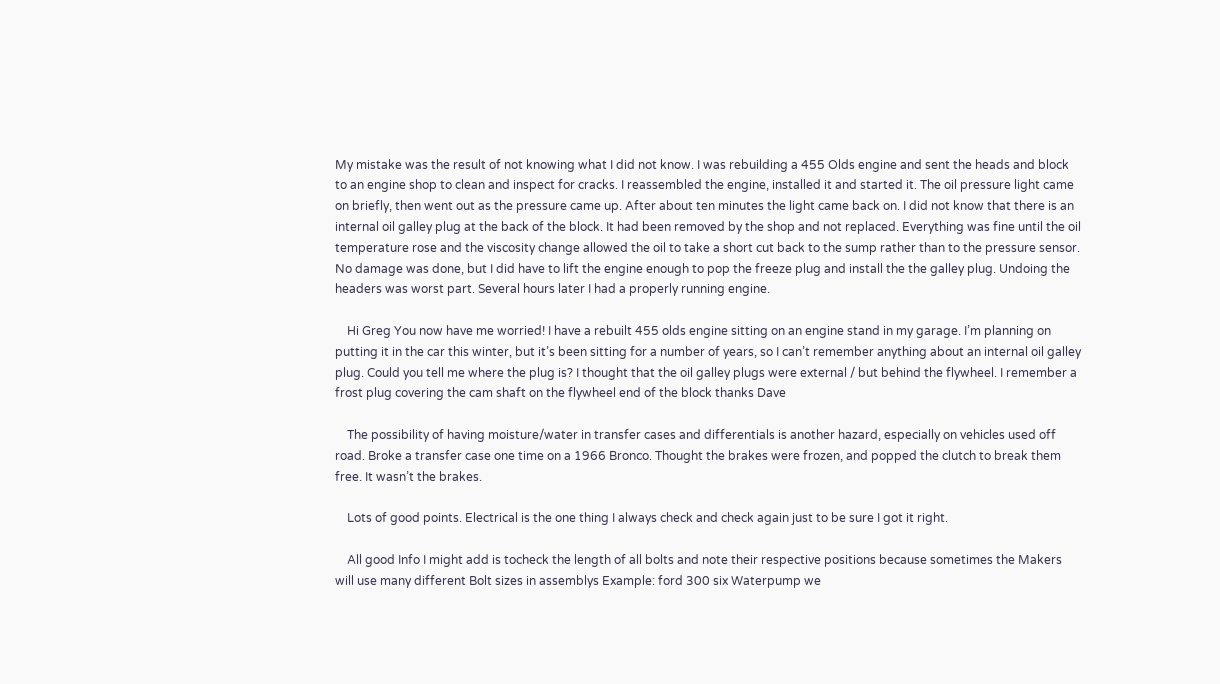My mistake was the result of not knowing what I did not know. I was rebuilding a 455 Olds engine and sent the heads and block to an engine shop to clean and inspect for cracks. I reassembled the engine, installed it and started it. The oil pressure light came on briefly, then went out as the pressure came up. After about ten minutes the light came back on. I did not know that there is an internal oil galley plug at the back of the block. It had been removed by the shop and not replaced. Everything was fine until the oil temperature rose and the viscosity change allowed the oil to take a short cut back to the sump rather than to the pressure sensor. No damage was done, but I did have to lift the engine enough to pop the freeze plug and install the the galley plug. Undoing the headers was worst part. Several hours later I had a properly running engine.

    Hi Greg You now have me worried! I have a rebuilt 455 olds engine sitting on an engine stand in my garage. I’m planning on putting it in the car this winter, but it’s been sitting for a number of years, so I can’t remember anything about an internal oil galley plug. Could you tell me where the plug is? I thought that the oil galley plugs were external / but behind the flywheel. I remember a frost plug covering the cam shaft on the flywheel end of the block thanks Dave

    The possibility of having moisture/water in transfer cases and differentials is another hazard, especially on vehicles used off road. Broke a transfer case one time on a 1966 Bronco. Thought the brakes were frozen, and popped the clutch to break them free. It wasn’t the brakes.

    Lots of good points. Electrical is the one thing I always check and check again just to be sure I got it right.

    All good Info I might add is tocheck the length of all bolts and note their respective positions because sometimes the Makers will use many different Bolt sizes in assemblys Example: ford 300 six Waterpump we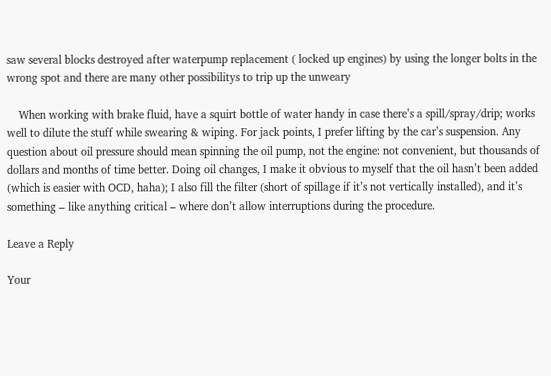saw several blocks destroyed after waterpump replacement ( locked up engines) by using the longer bolts in the wrong spot and there are many other possibilitys to trip up the unweary

    When working with brake fluid, have a squirt bottle of water handy in case there’s a spill/spray/drip; works well to dilute the stuff while swearing & wiping. For jack points, I prefer lifting by the car’s suspension. Any question about oil pressure should mean spinning the oil pump, not the engine: not convenient, but thousands of dollars and months of time better. Doing oil changes, I make it obvious to myself that the oil hasn’t been added (which is easier with OCD, haha); I also fill the filter (short of spillage if it’s not vertically installed), and it’s something – like anything critical – where don’t allow interruptions during the procedure.

Leave a Reply

Your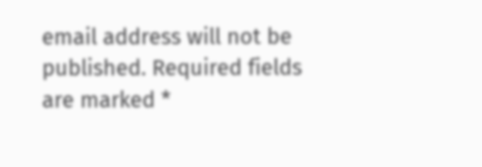email address will not be published. Required fields are marked *